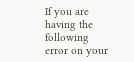If you are having the following error on your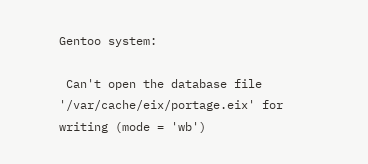Gentoo system:

 Can't open the database file '/var/cache/eix/portage.eix' for writing (mode = 'wb')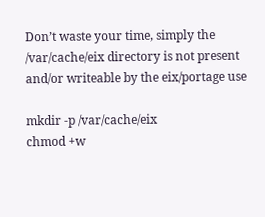Don’t waste your time, simply the /var/cache/eix directory is not present and/or writeable by the eix/portage use

mkdir -p /var/cache/eix
chmod +w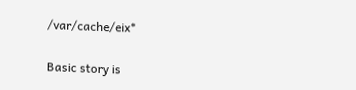/var/cache/eix*

Basic story is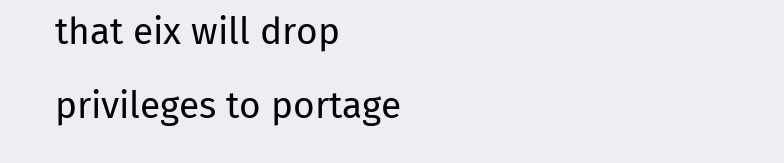that eix will drop privileges to portage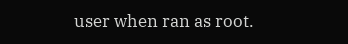user when ran as root.